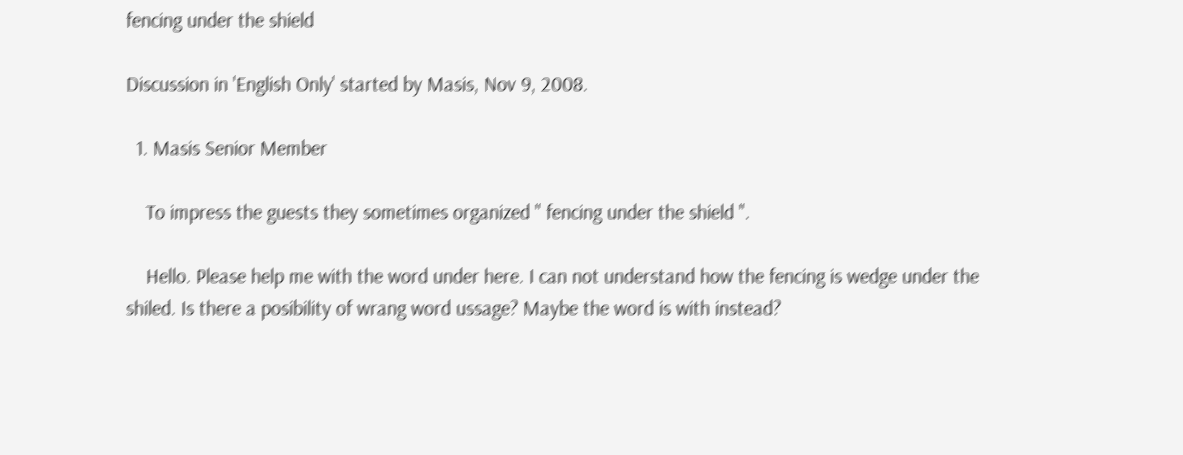fencing under the shield

Discussion in 'English Only' started by Masis, Nov 9, 2008.

  1. Masis Senior Member

    To impress the guests they sometimes organized '' fencing under the shield ".

    Hello. Please help me with the word under here. I can not understand how the fencing is wedge under the shiled. Is there a posibility of wrang word ussage? Maybe the word is with instead?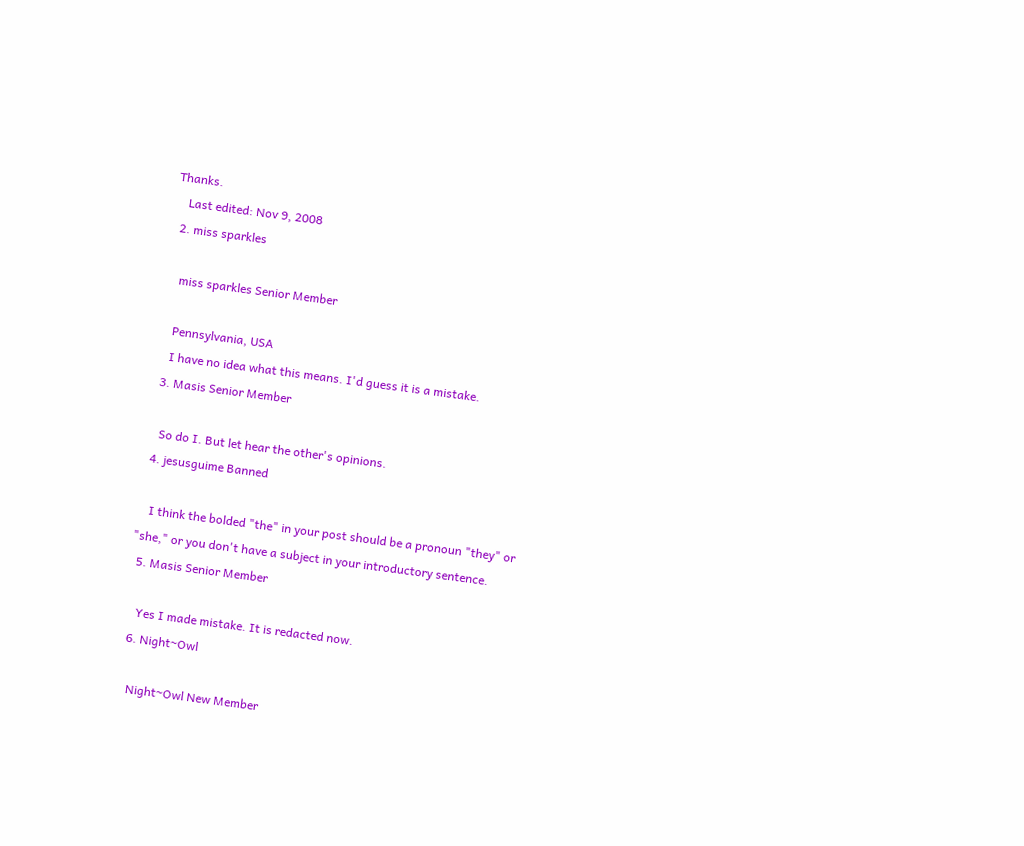Thanks.
    Last edited: Nov 9, 2008
  2. miss sparkles

    miss sparkles Senior Member

    Pennsylvania, USA
    I have no idea what this means. I'd guess it is a mistake.
  3. Masis Senior Member

    So do I. But let hear the other's opinions.
  4. jesusguime Banned

    I think the bolded "the" in your post should be a pronoun "they" or "she," or you don't have a subject in your introductory sentence.
  5. Masis Senior Member

    Yes I made mistake. It is redacted now.
  6. Night~Owl

    Night~Owl New Member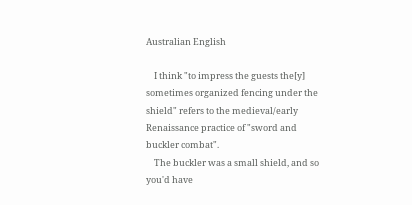Australian English

    I think "to impress the guests the[y] sometimes organized fencing under the shield" refers to the medieval/early Renaissance practice of "sword and buckler combat".
    The buckler was a small shield, and so you'd have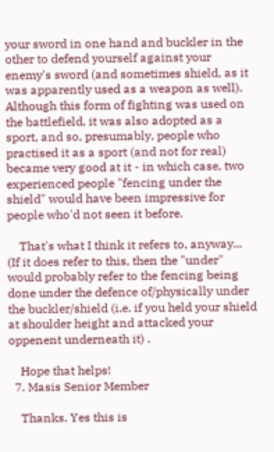your sword in one hand and buckler in the other to defend yourself against your enemy's sword (and sometimes shield, as it was apparently used as a weapon as well). Although this form of fighting was used on the battlefield, it was also adopted as a sport, and so, presumably, people who practised it as a sport (and not for real) became very good at it - in which case, two experienced people "fencing under the shield" would have been impressive for people who'd not seen it before.

    That's what I think it refers to, anyway... (If it does refer to this, then the "under" would probably refer to the fencing being done under the defence of/physically under the buckler/shield (i.e. if you held your shield at shoulder height and attacked your oppenent underneath it) .

    Hope that helps!
  7. Masis Senior Member

    Thanks. Yes this is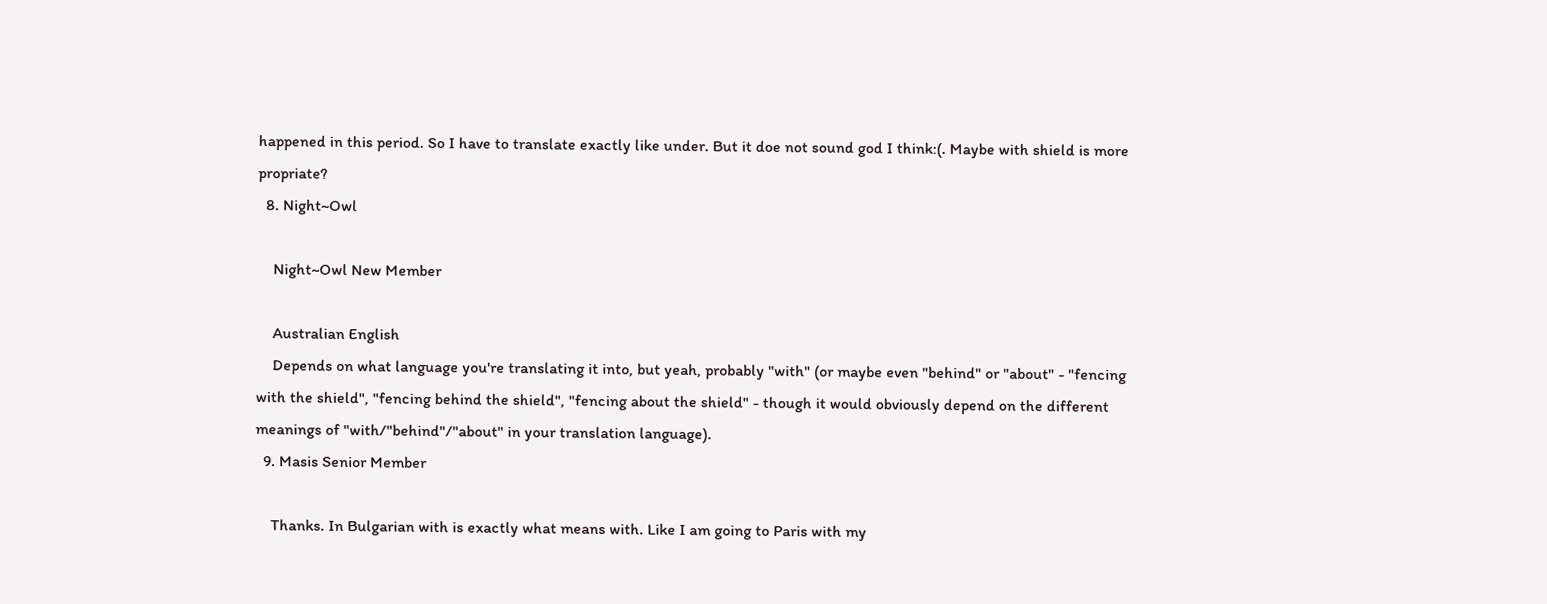happened in this period. So I have to translate exactly like under. But it doe not sound god I think:(. Maybe with shield is more propriate?
  8. Night~Owl

    Night~Owl New Member

    Australian English
    Depends on what language you're translating it into, but yeah, probably "with" (or maybe even "behind" or "about" - "fencing with the shield", "fencing behind the shield", "fencing about the shield" - though it would obviously depend on the different meanings of "with/"behind"/"about" in your translation language).
  9. Masis Senior Member

    Thanks. In Bulgarian with is exactly what means with. Like I am going to Paris with my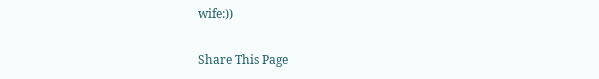wife:))

Share This Page